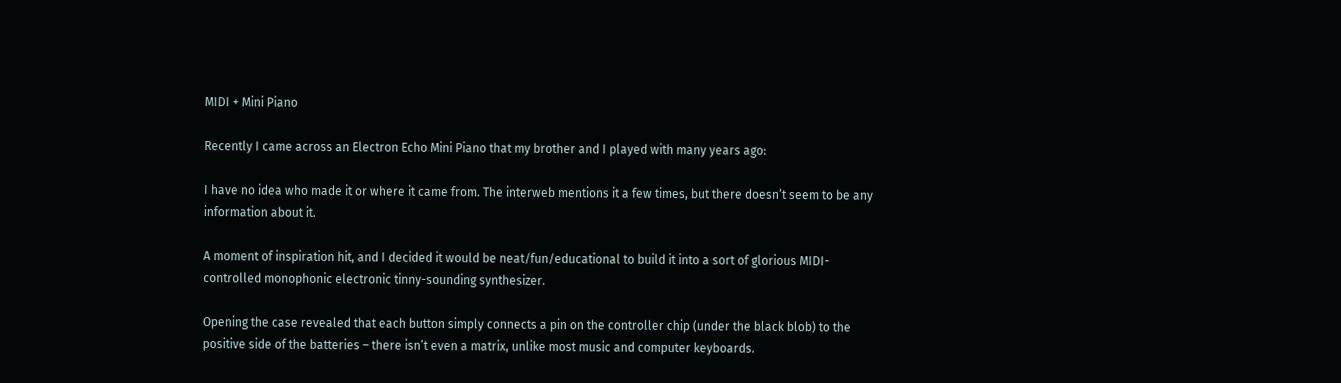MIDI + Mini Piano

Recently I came across an Electron Echo Mini Piano that my brother and I played with many years ago:

I have no idea who made it or where it came from. The interweb mentions it a few times, but there doesn’t seem to be any information about it.

A moment of inspiration hit, and I decided it would be neat/fun/educational to build it into a sort of glorious MIDI-controlled monophonic electronic tinny-sounding synthesizer.

Opening the case revealed that each button simply connects a pin on the controller chip (under the black blob) to the positive side of the batteries – there isn’t even a matrix, unlike most music and computer keyboards.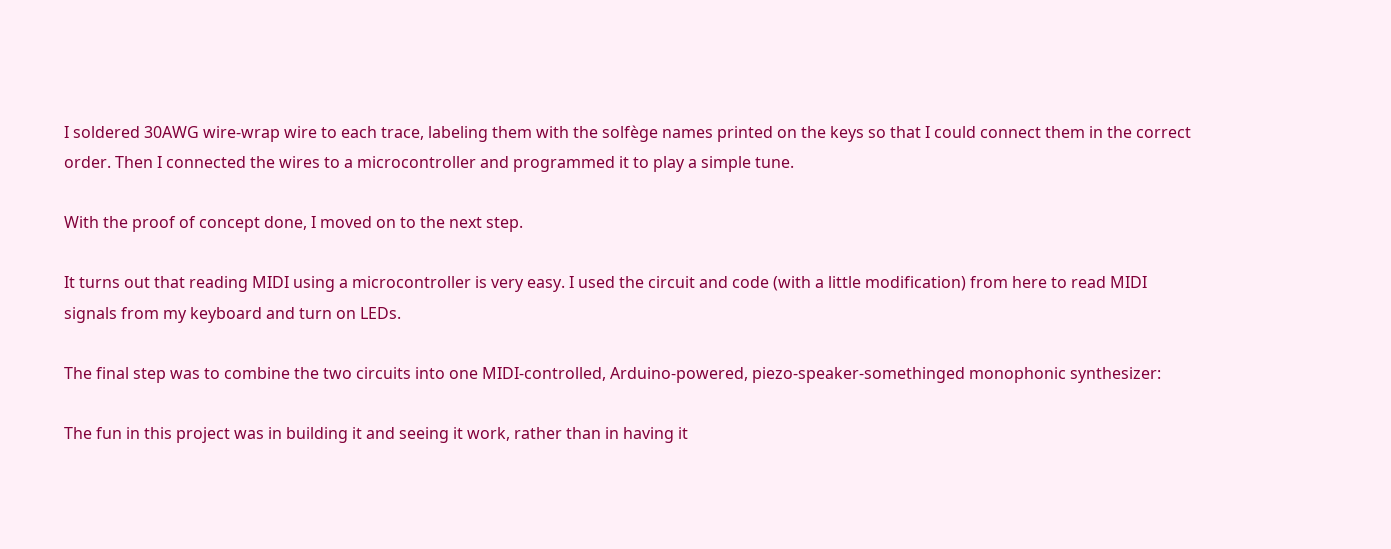I soldered 30AWG wire-wrap wire to each trace, labeling them with the solfège names printed on the keys so that I could connect them in the correct order. Then I connected the wires to a microcontroller and programmed it to play a simple tune.

With the proof of concept done, I moved on to the next step.

It turns out that reading MIDI using a microcontroller is very easy. I used the circuit and code (with a little modification) from here to read MIDI signals from my keyboard and turn on LEDs.

The final step was to combine the two circuits into one MIDI-controlled, Arduino-powered, piezo-speaker-somethinged monophonic synthesizer:

The fun in this project was in building it and seeing it work, rather than in having it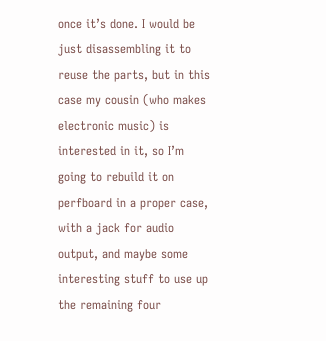once it’s done. I would be just disassembling it to reuse the parts, but in this case my cousin (who makes electronic music) is interested in it, so I’m going to rebuild it on perfboard in a proper case, with a jack for audio output, and maybe some interesting stuff to use up the remaining four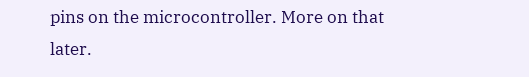pins on the microcontroller. More on that later.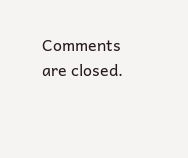Comments are closed.